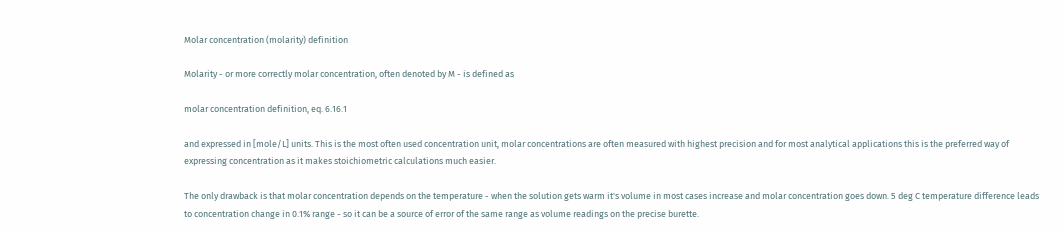Molar concentration (molarity) definition

Molarity - or more correctly molar concentration, often denoted by M - is defined as

molar concentration definition, eq. 6.16.1

and expressed in [mole/L] units. This is the most often used concentration unit, molar concentrations are often measured with highest precision and for most analytical applications this is the preferred way of expressing concentration as it makes stoichiometric calculations much easier.

The only drawback is that molar concentration depends on the temperature - when the solution gets warm it's volume in most cases increase and molar concentration goes down. 5 deg C temperature difference leads to concentration change in 0.1% range - so it can be a source of error of the same range as volume readings on the precise burette.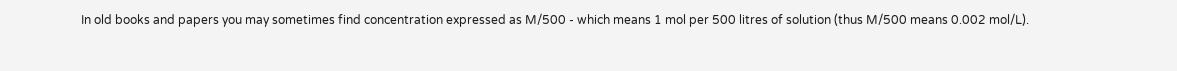In old books and papers you may sometimes find concentration expressed as M/500 - which means 1 mol per 500 litres of solution (thus M/500 means 0.002 mol/L).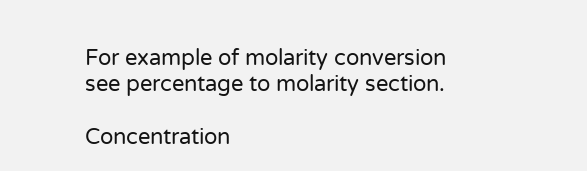For example of molarity conversion see percentage to molarity section.

Concentration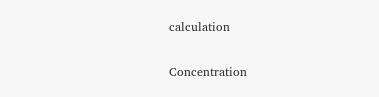calculation

Concentration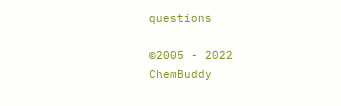questions

©2005 - 2022 ChemBuddy